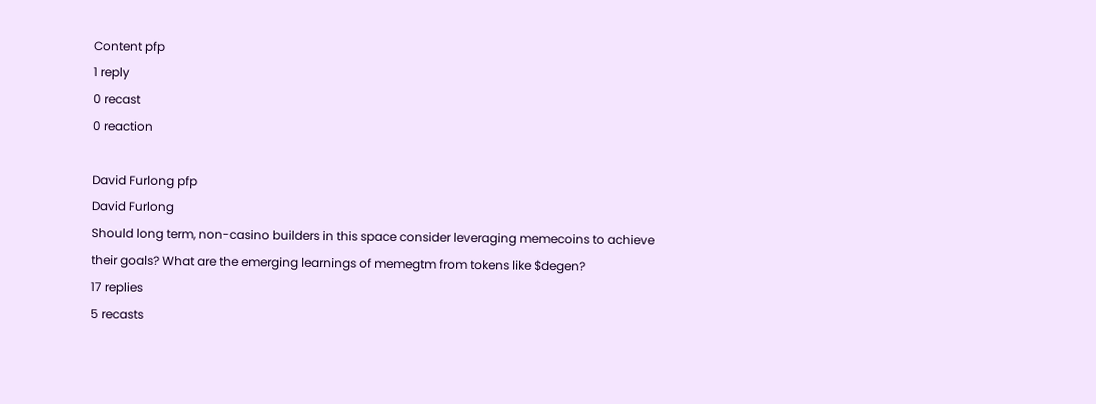Content pfp
1 reply
0 recast
0 reaction

David Furlong pfp
David Furlong
Should long term, non-casino builders in this space consider leveraging memecoins to achieve their goals? What are the emerging learnings of memegtm from tokens like $degen?
17 replies
5 recasts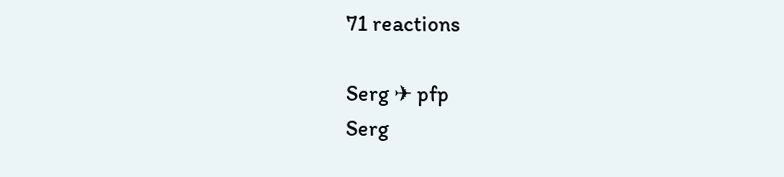71 reactions

Serg ✈ pfp
Serg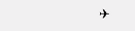✈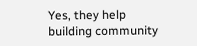Yes, they help building community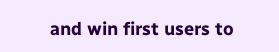and win first users to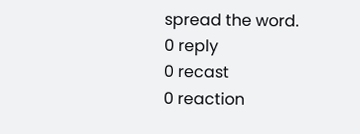spread the word.
0 reply
0 recast
0 reaction